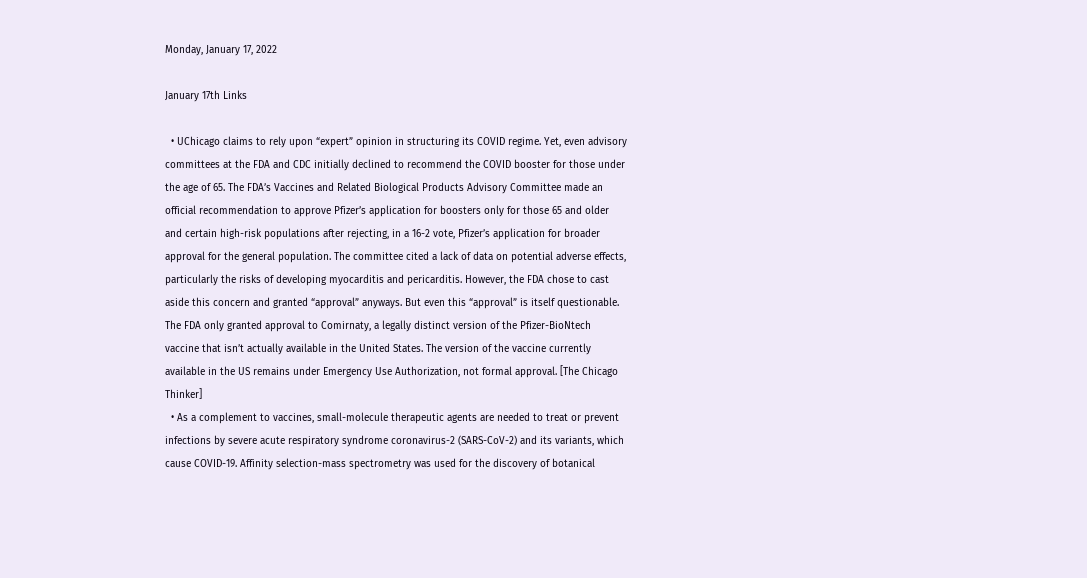Monday, January 17, 2022

January 17th Links

  • UChicago claims to rely upon “expert” opinion in structuring its COVID regime. Yet, even advisory committees at the FDA and CDC initially declined to recommend the COVID booster for those under the age of 65. The FDA’s Vaccines and Related Biological Products Advisory Committee made an official recommendation to approve Pfizer’s application for boosters only for those 65 and older and certain high-risk populations after rejecting, in a 16-2 vote, Pfizer’s application for broader approval for the general population. The committee cited a lack of data on potential adverse effects, particularly the risks of developing myocarditis and pericarditis. However, the FDA chose to cast aside this concern and granted “approval” anyways. But even this “approval” is itself questionable. The FDA only granted approval to Comirnaty, a legally distinct version of the Pfizer-BioNtech vaccine that isn’t actually available in the United States. The version of the vaccine currently available in the US remains under Emergency Use Authorization, not formal approval. [The Chicago Thinker]
  • As a complement to vaccines, small-molecule therapeutic agents are needed to treat or prevent infections by severe acute respiratory syndrome coronavirus-2 (SARS-CoV-2) and its variants, which cause COVID-19. Affinity selection-mass spectrometry was used for the discovery of botanical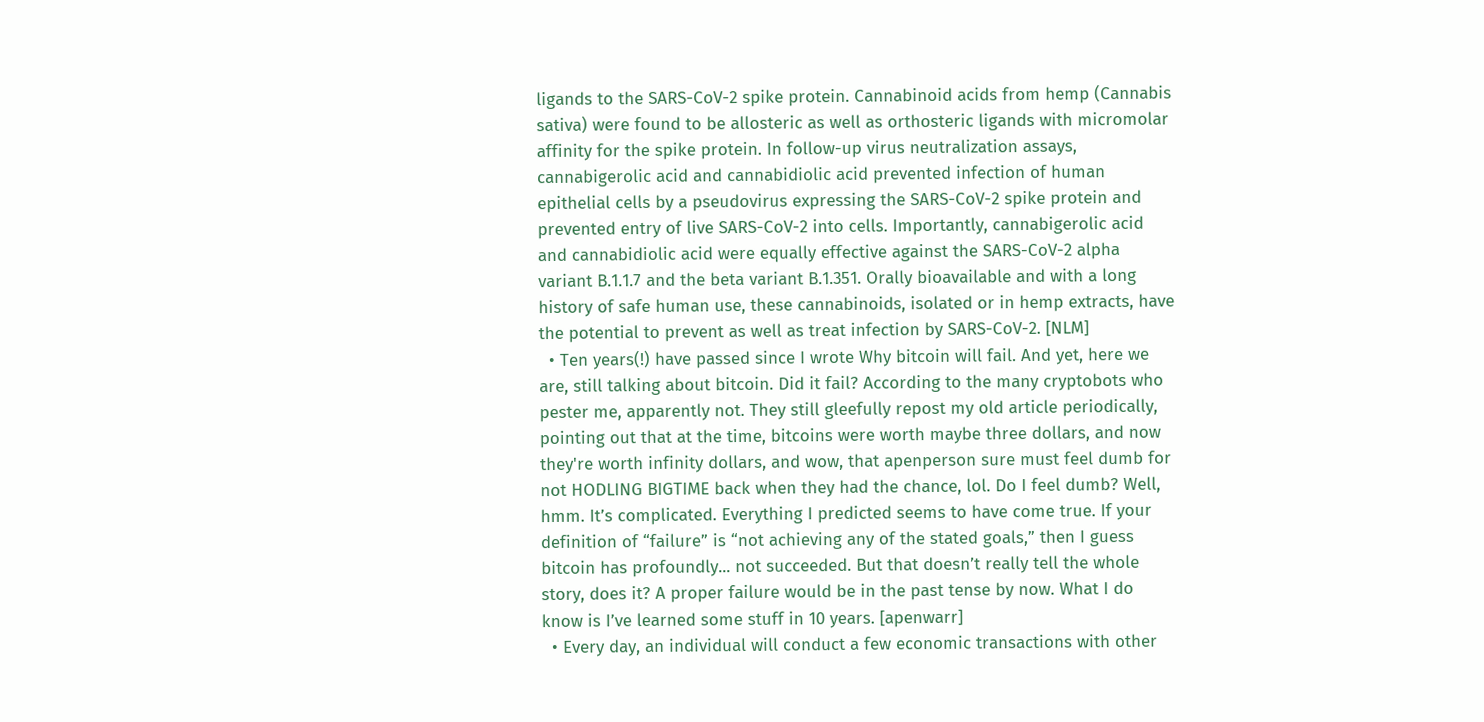ligands to the SARS-CoV-2 spike protein. Cannabinoid acids from hemp (Cannabis sativa) were found to be allosteric as well as orthosteric ligands with micromolar affinity for the spike protein. In follow-up virus neutralization assays, cannabigerolic acid and cannabidiolic acid prevented infection of human epithelial cells by a pseudovirus expressing the SARS-CoV-2 spike protein and prevented entry of live SARS-CoV-2 into cells. Importantly, cannabigerolic acid and cannabidiolic acid were equally effective against the SARS-CoV-2 alpha variant B.1.1.7 and the beta variant B.1.351. Orally bioavailable and with a long history of safe human use, these cannabinoids, isolated or in hemp extracts, have the potential to prevent as well as treat infection by SARS-CoV-2. [NLM]
  • Ten years(!) have passed since I wrote Why bitcoin will fail. And yet, here we are, still talking about bitcoin. Did it fail? According to the many cryptobots who pester me, apparently not. They still gleefully repost my old article periodically, pointing out that at the time, bitcoins were worth maybe three dollars, and now they're worth infinity dollars, and wow, that apenperson sure must feel dumb for not HODLING BIGTIME back when they had the chance, lol. Do I feel dumb? Well, hmm. It’s complicated. Everything I predicted seems to have come true. If your definition of “failure” is “not achieving any of the stated goals,” then I guess bitcoin has profoundly... not succeeded. But that doesn’t really tell the whole story, does it? A proper failure would be in the past tense by now. What I do know is I’ve learned some stuff in 10 years. [apenwarr]
  • Every day, an individual will conduct a few economic transactions with other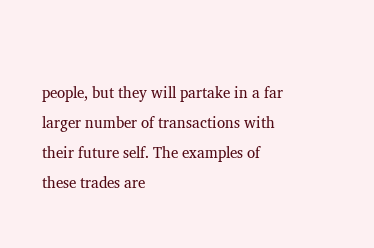people, but they will partake in a far larger number of transactions with their future self. The examples of these trades are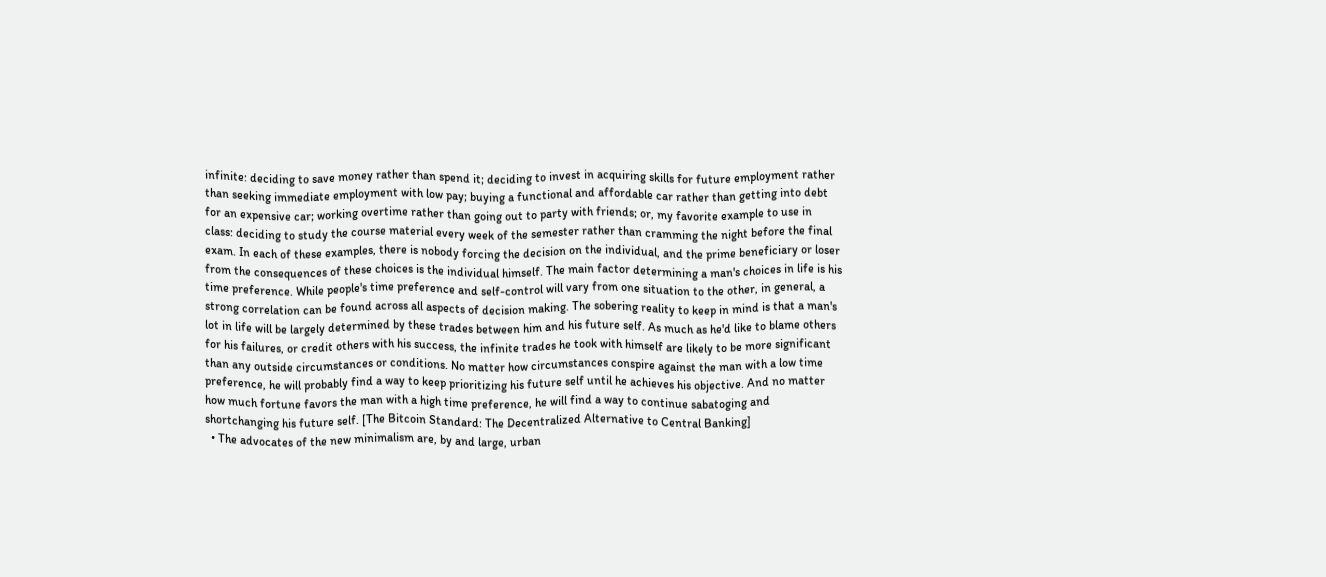infinite: deciding to save money rather than spend it; deciding to invest in acquiring skills for future employment rather than seeking immediate employment with low pay; buying a functional and affordable car rather than getting into debt for an expensive car; working overtime rather than going out to party with friends; or, my favorite example to use in class: deciding to study the course material every week of the semester rather than cramming the night before the final exam. In each of these examples, there is nobody forcing the decision on the individual, and the prime beneficiary or loser from the consequences of these choices is the individual himself. The main factor determining a man's choices in life is his time preference. While people's time preference and self-control will vary from one situation to the other, in general, a strong correlation can be found across all aspects of decision making. The sobering reality to keep in mind is that a man's lot in life will be largely determined by these trades between him and his future self. As much as he'd like to blame others for his failures, or credit others with his success, the infinite trades he took with himself are likely to be more significant than any outside circumstances or conditions. No matter how circumstances conspire against the man with a low time preference, he will probably find a way to keep prioritizing his future self until he achieves his objective. And no matter how much fortune favors the man with a high time preference, he will find a way to continue sabatoging and shortchanging his future self. [The Bitcoin Standard: The Decentralized Alternative to Central Banking]
  • The advocates of the new minimalism are, by and large, urban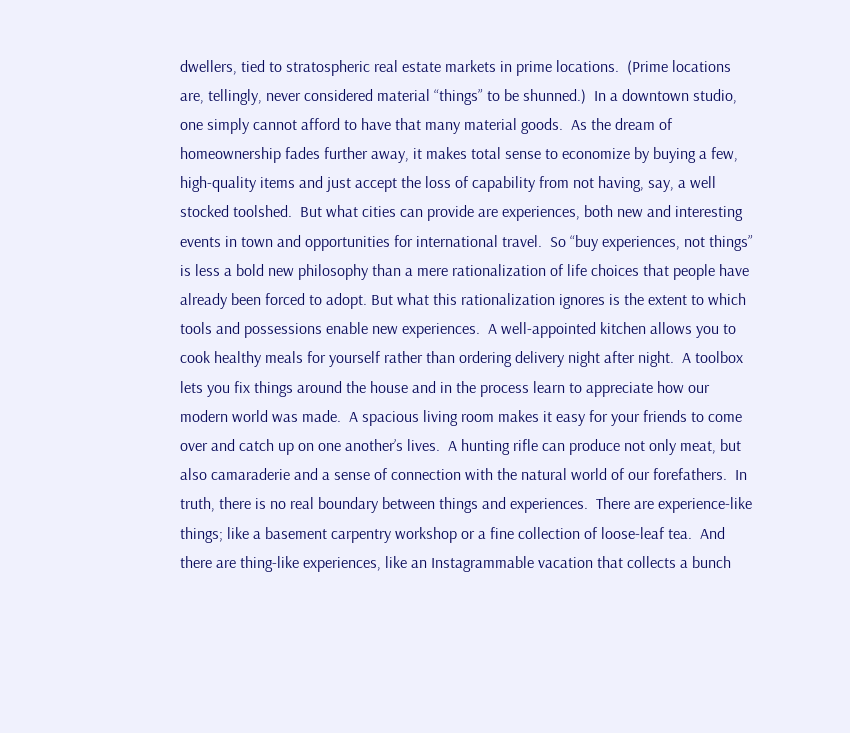dwellers, tied to stratospheric real estate markets in prime locations.  (Prime locations are, tellingly, never considered material “things” to be shunned.)  In a downtown studio, one simply cannot afford to have that many material goods.  As the dream of homeownership fades further away, it makes total sense to economize by buying a few, high-quality items and just accept the loss of capability from not having, say, a well stocked toolshed.  But what cities can provide are experiences, both new and interesting events in town and opportunities for international travel.  So “buy experiences, not things” is less a bold new philosophy than a mere rationalization of life choices that people have already been forced to adopt. But what this rationalization ignores is the extent to which tools and possessions enable new experiences.  A well-appointed kitchen allows you to cook healthy meals for yourself rather than ordering delivery night after night.  A toolbox lets you fix things around the house and in the process learn to appreciate how our modern world was made.  A spacious living room makes it easy for your friends to come over and catch up on one another’s lives.  A hunting rifle can produce not only meat, but also camaraderie and a sense of connection with the natural world of our forefathers.  In truth, there is no real boundary between things and experiences.  There are experience-like things; like a basement carpentry workshop or a fine collection of loose-leaf tea.  And there are thing-like experiences, like an Instagrammable vacation that collects a bunch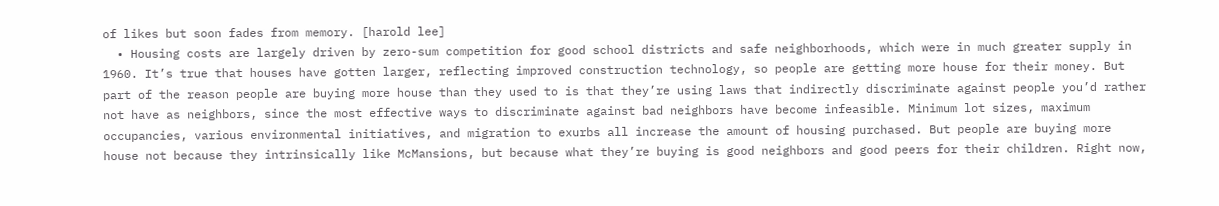of likes but soon fades from memory. [harold lee]
  • Housing costs are largely driven by zero-sum competition for good school districts and safe neighborhoods, which were in much greater supply in 1960. It’s true that houses have gotten larger, reflecting improved construction technology, so people are getting more house for their money. But part of the reason people are buying more house than they used to is that they’re using laws that indirectly discriminate against people you’d rather not have as neighbors, since the most effective ways to discriminate against bad neighbors have become infeasible. Minimum lot sizes, maximum occupancies, various environmental initiatives, and migration to exurbs all increase the amount of housing purchased. But people are buying more house not because they intrinsically like McMansions, but because what they’re buying is good neighbors and good peers for their children. Right now,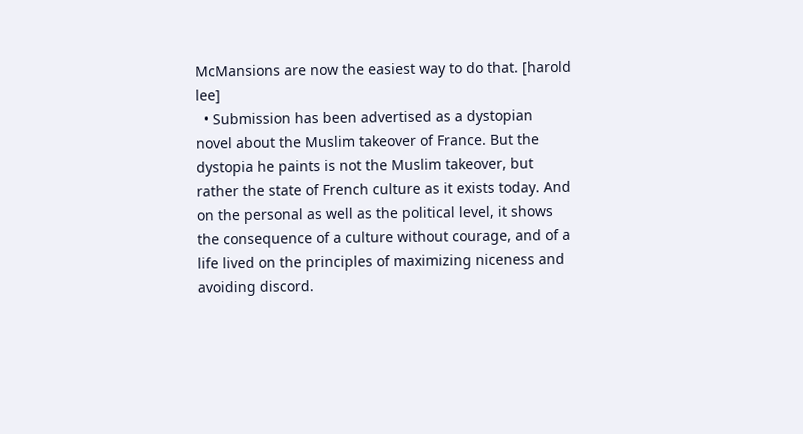McMansions are now the easiest way to do that. [harold lee]
  • Submission has been advertised as a dystopian novel about the Muslim takeover of France. But the dystopia he paints is not the Muslim takeover, but rather the state of French culture as it exists today. And on the personal as well as the political level, it shows the consequence of a culture without courage, and of a life lived on the principles of maximizing niceness and avoiding discord.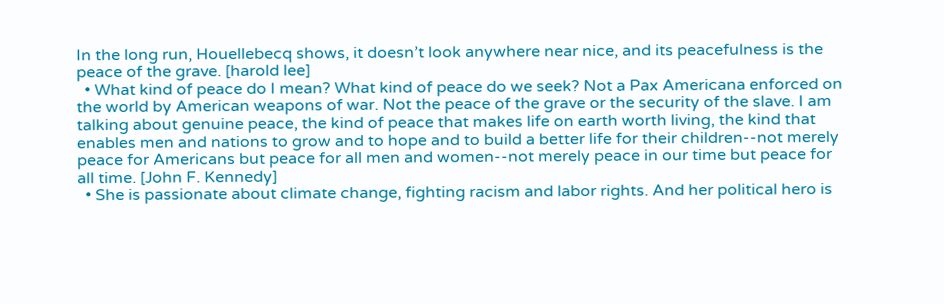In the long run, Houellebecq shows, it doesn’t look anywhere near nice, and its peacefulness is the peace of the grave. [harold lee]
  • What kind of peace do I mean? What kind of peace do we seek? Not a Pax Americana enforced on the world by American weapons of war. Not the peace of the grave or the security of the slave. I am talking about genuine peace, the kind of peace that makes life on earth worth living, the kind that enables men and nations to grow and to hope and to build a better life for their children--not merely peace for Americans but peace for all men and women--not merely peace in our time but peace for all time. [John F. Kennedy]
  • She is passionate about climate change, fighting racism and labor rights. And her political hero is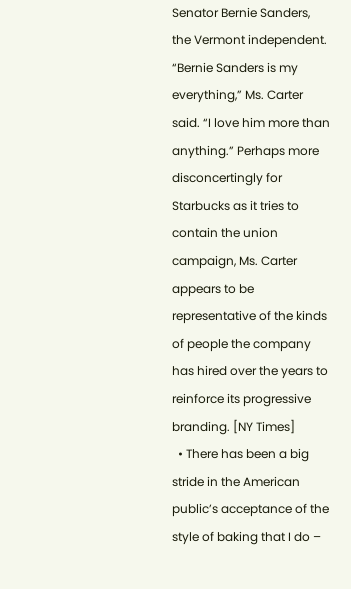Senator Bernie Sanders, the Vermont independent. “Bernie Sanders is my everything,” Ms. Carter said. “I love him more than anything.” Perhaps more disconcertingly for Starbucks as it tries to contain the union campaign, Ms. Carter appears to be representative of the kinds of people the company has hired over the years to reinforce its progressive branding. [NY Times]
  • There has been a big stride in the American public’s acceptance of the style of baking that I do –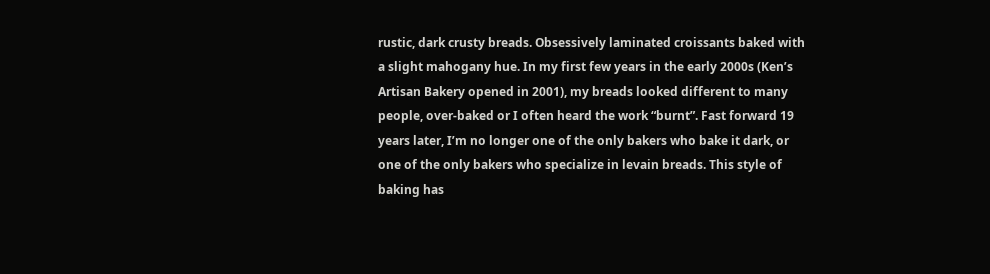rustic, dark crusty breads. Obsessively laminated croissants baked with a slight mahogany hue. In my first few years in the early 2000s (Ken’s Artisan Bakery opened in 2001), my breads looked different to many people, over-baked or I often heard the work “burnt”. Fast forward 19 years later, I’m no longer one of the only bakers who bake it dark, or one of the only bakers who specialize in levain breads. This style of baking has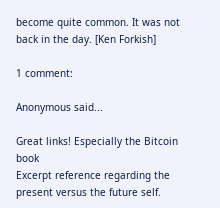become quite common. It was not back in the day. [Ken Forkish]

1 comment:

Anonymous said...

Great links! Especially the Bitcoin book
Excerpt reference regarding the present versus the future self.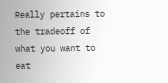Really pertains to the tradeoff of what you want to eat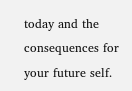today and the consequences for your future self.